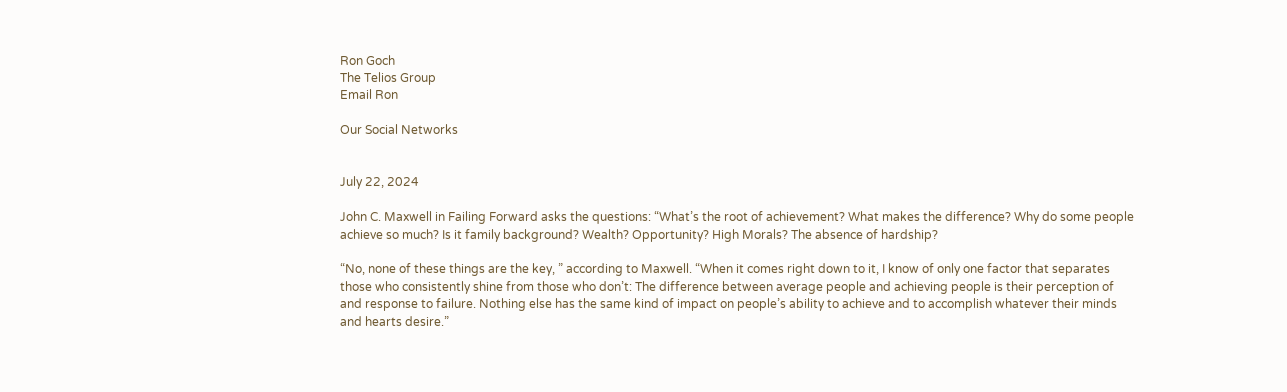Ron Goch
The Telios Group
Email Ron

Our Social Networks


July 22, 2024

John C. Maxwell in Failing Forward asks the questions: “What’s the root of achievement? What makes the difference? Why do some people achieve so much? Is it family background? Wealth? Opportunity? High Morals? The absence of hardship?

“No, none of these things are the key, ” according to Maxwell. “When it comes right down to it, I know of only one factor that separates those who consistently shine from those who don’t: The difference between average people and achieving people is their perception of and response to failure. Nothing else has the same kind of impact on people’s ability to achieve and to accomplish whatever their minds and hearts desire.”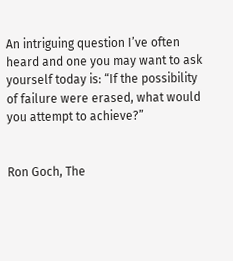An intriguing question I’ve often heard and one you may want to ask yourself today is: “If the possibility of failure were erased, what would you attempt to achieve?”


Ron Goch, The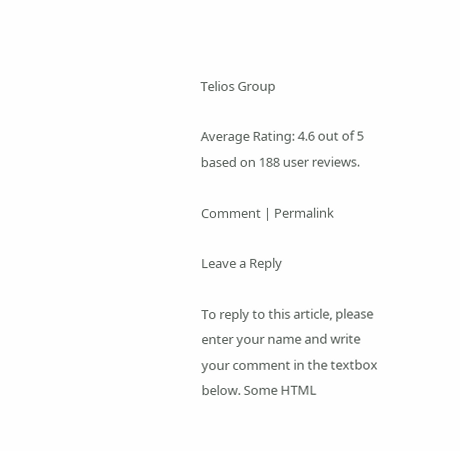Telios Group

Average Rating: 4.6 out of 5 based on 188 user reviews.

Comment | Permalink

Leave a Reply

To reply to this article, please enter your name and write your comment in the textbox below. Some HTML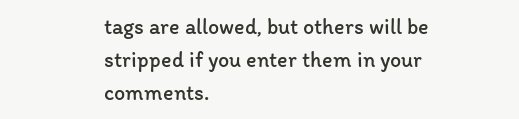tags are allowed, but others will be stripped if you enter them in your comments.